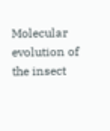Molecular evolution of the insect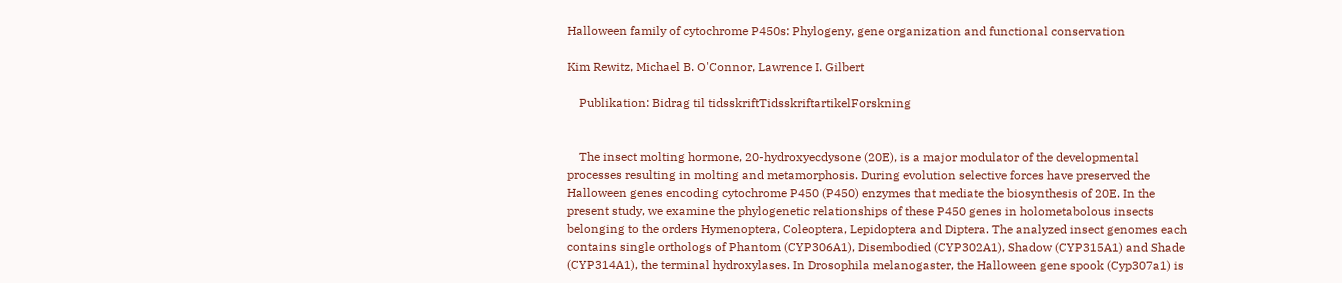Halloween family of cytochrome P450s: Phylogeny, gene organization and functional conservation

Kim Rewitz, Michael B. O'Connor, Lawrence I. Gilbert

    Publikation: Bidrag til tidsskriftTidsskriftartikelForskning


    The insect molting hormone, 20-hydroxyecdysone (20E), is a major modulator of the developmental processes resulting in molting and metamorphosis. During evolution selective forces have preserved the Halloween genes encoding cytochrome P450 (P450) enzymes that mediate the biosynthesis of 20E. In the present study, we examine the phylogenetic relationships of these P450 genes in holometabolous insects belonging to the orders Hymenoptera, Coleoptera, Lepidoptera and Diptera. The analyzed insect genomes each contains single orthologs of Phantom (CYP306A1), Disembodied (CYP302A1), Shadow (CYP315A1) and Shade (CYP314A1), the terminal hydroxylases. In Drosophila melanogaster, the Halloween gene spook (Cyp307a1) is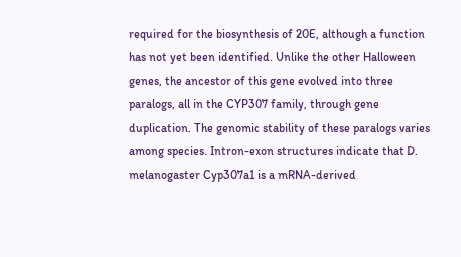required for the biosynthesis of 20E, although a function has not yet been identified. Unlike the other Halloween genes, the ancestor of this gene evolved into three paralogs, all in the CYP307 family, through gene duplication. The genomic stability of these paralogs varies among species. Intron-exon structures indicate that D. melanogaster Cyp307a1 is a mRNA-derived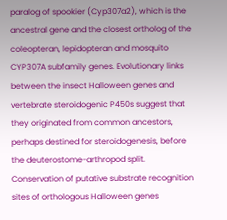paralog of spookier (Cyp307a2), which is the ancestral gene and the closest ortholog of the coleopteran, lepidopteran and mosquito CYP307A subfamily genes. Evolutionary links between the insect Halloween genes and vertebrate steroidogenic P450s suggest that they originated from common ancestors, perhaps destined for steroidogenesis, before the deuterostome-arthropod split. Conservation of putative substrate recognition sites of orthologous Halloween genes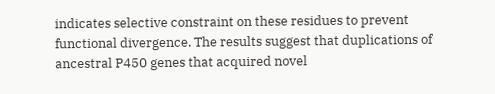indicates selective constraint on these residues to prevent functional divergence. The results suggest that duplications of ancestral P450 genes that acquired novel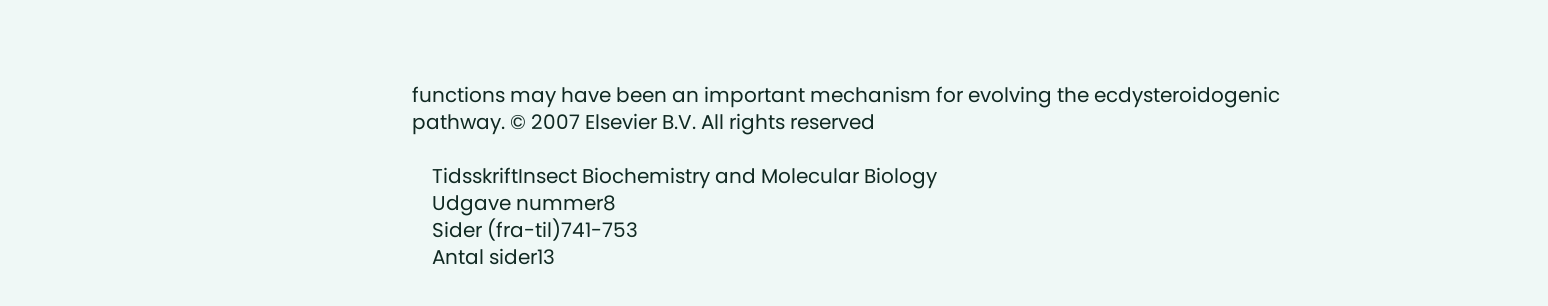functions may have been an important mechanism for evolving the ecdysteroidogenic pathway. © 2007 Elsevier B.V. All rights reserved

    TidsskriftInsect Biochemistry and Molecular Biology
    Udgave nummer8
    Sider (fra-til)741-753
    Antal sider13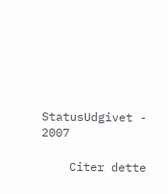StatusUdgivet - 2007

    Citer dette